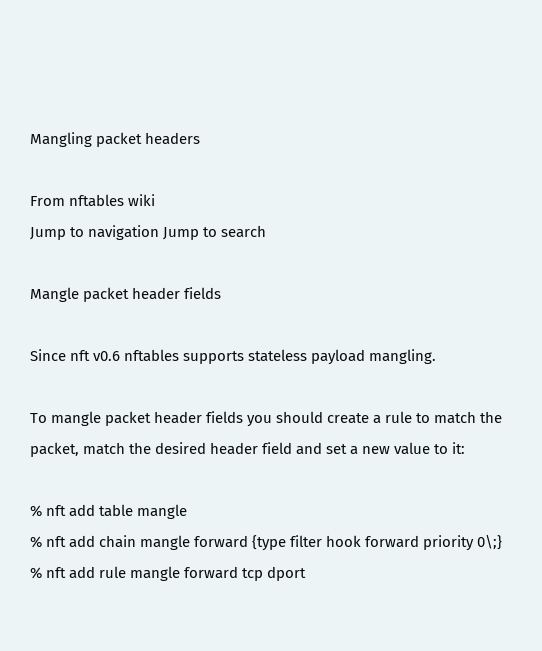Mangling packet headers

From nftables wiki
Jump to navigation Jump to search

Mangle packet header fields

Since nft v0.6 nftables supports stateless payload mangling.

To mangle packet header fields you should create a rule to match the packet, match the desired header field and set a new value to it:

% nft add table mangle
% nft add chain mangle forward {type filter hook forward priority 0\;}
% nft add rule mangle forward tcp dport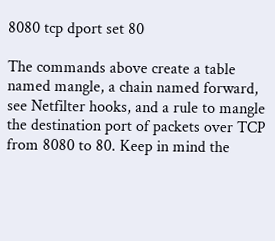8080 tcp dport set 80

The commands above create a table named mangle, a chain named forward, see Netfilter hooks, and a rule to mangle the destination port of packets over TCP from 8080 to 80. Keep in mind the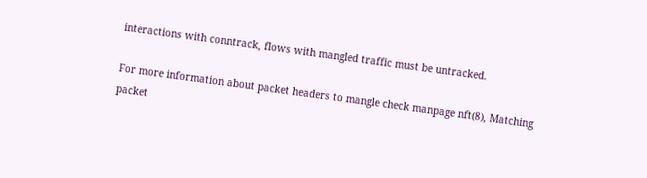interactions with conntrack, flows with mangled traffic must be untracked.

For more information about packet headers to mangle check manpage nft(8), Matching packet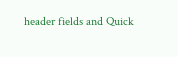header fields and Quick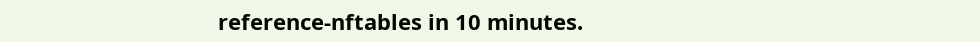reference-nftables in 10 minutes.